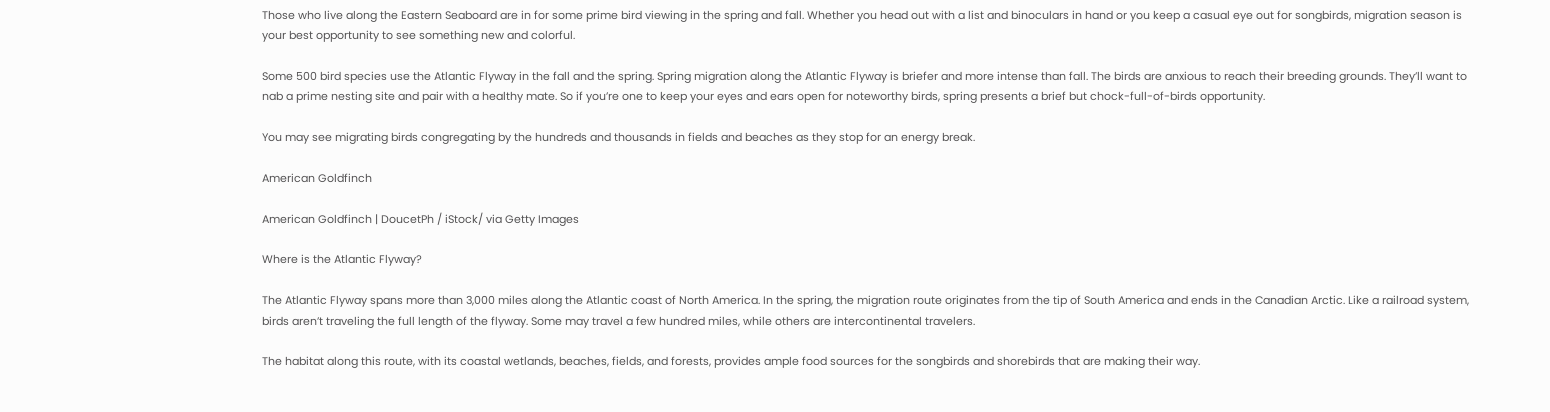Those who live along the Eastern Seaboard are in for some prime bird viewing in the spring and fall. Whether you head out with a list and binoculars in hand or you keep a casual eye out for songbirds, migration season is your best opportunity to see something new and colorful.

Some 500 bird species use the Atlantic Flyway in the fall and the spring. Spring migration along the Atlantic Flyway is briefer and more intense than fall. The birds are anxious to reach their breeding grounds. They’ll want to nab a prime nesting site and pair with a healthy mate. So if you’re one to keep your eyes and ears open for noteworthy birds, spring presents a brief but chock-full-of-birds opportunity.

You may see migrating birds congregating by the hundreds and thousands in fields and beaches as they stop for an energy break.

American Goldfinch

American Goldfinch | DoucetPh / iStock/ via Getty Images

Where is the Atlantic Flyway?

The Atlantic Flyway spans more than 3,000 miles along the Atlantic coast of North America. In the spring, the migration route originates from the tip of South America and ends in the Canadian Arctic. Like a railroad system, birds aren’t traveling the full length of the flyway. Some may travel a few hundred miles, while others are intercontinental travelers.

The habitat along this route, with its coastal wetlands, beaches, fields, and forests, provides ample food sources for the songbirds and shorebirds that are making their way.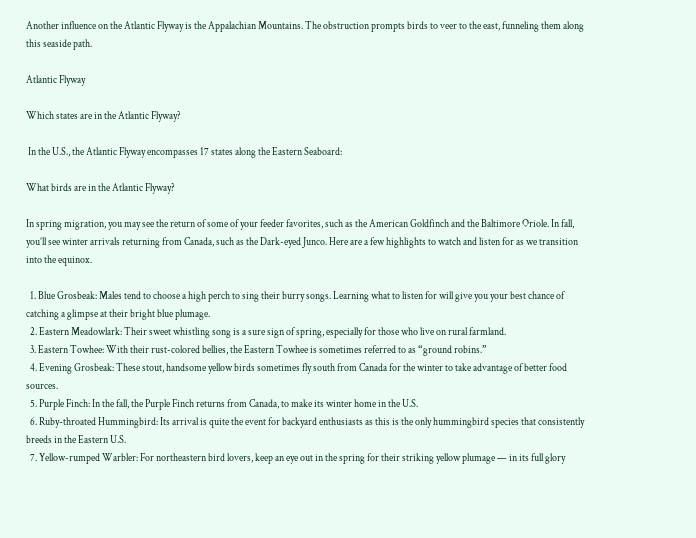Another influence on the Atlantic Flyway is the Appalachian Mountains. The obstruction prompts birds to veer to the east, funneling them along this seaside path.

Atlantic Flyway

Which states are in the Atlantic Flyway?

 In the U.S., the Atlantic Flyway encompasses 17 states along the Eastern Seaboard:

What birds are in the Atlantic Flyway?

In spring migration, you may see the return of some of your feeder favorites, such as the American Goldfinch and the Baltimore Oriole. In fall, you’ll see winter arrivals returning from Canada, such as the Dark-eyed Junco. Here are a few highlights to watch and listen for as we transition into the equinox.

  1. Blue Grosbeak: Males tend to choose a high perch to sing their burry songs. Learning what to listen for will give you your best chance of catching a glimpse at their bright blue plumage.
  2. Eastern Meadowlark: Their sweet whistling song is a sure sign of spring, especially for those who live on rural farmland.
  3. Eastern Towhee: With their rust-colored bellies, the Eastern Towhee is sometimes referred to as “ground robins.”
  4. Evening Grosbeak: These stout, handsome yellow birds sometimes fly south from Canada for the winter to take advantage of better food sources.
  5. Purple Finch: In the fall, the Purple Finch returns from Canada, to make its winter home in the U.S.
  6. Ruby-throated Hummingbird: Its arrival is quite the event for backyard enthusiasts as this is the only hummingbird species that consistently breeds in the Eastern U.S.
  7. Yellow-rumped Warbler: For northeastern bird lovers, keep an eye out in the spring for their striking yellow plumage — in its full glory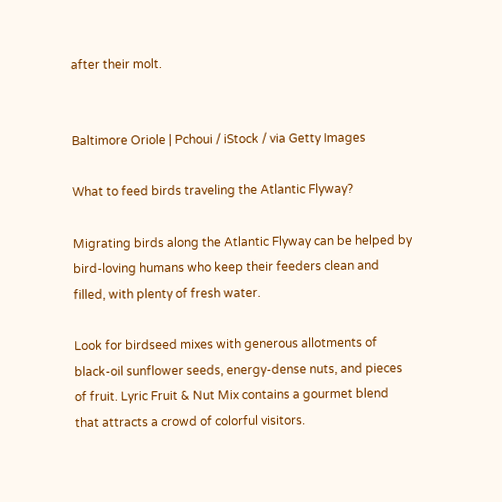after their molt.


Baltimore Oriole | Pchoui / iStock / via Getty Images

What to feed birds traveling the Atlantic Flyway?

Migrating birds along the Atlantic Flyway can be helped by bird-loving humans who keep their feeders clean and filled, with plenty of fresh water.

Look for birdseed mixes with generous allotments of black-oil sunflower seeds, energy-dense nuts, and pieces of fruit. Lyric Fruit & Nut Mix contains a gourmet blend that attracts a crowd of colorful visitors.